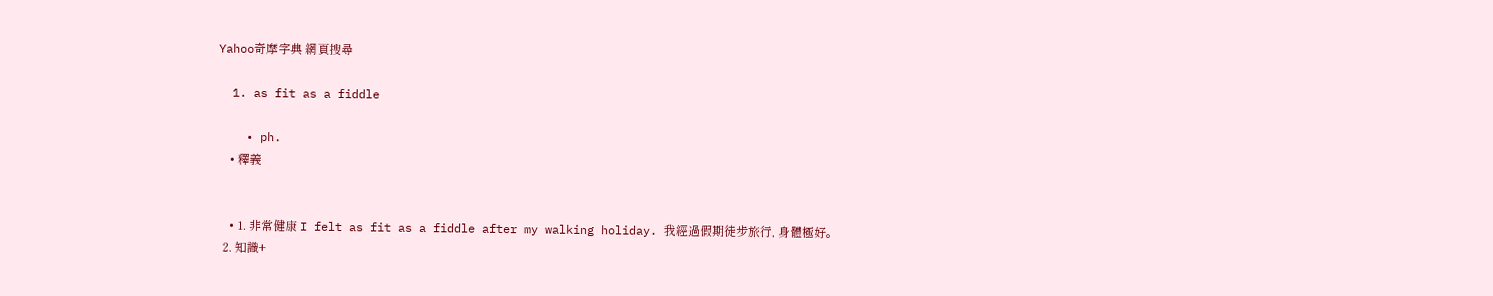Yahoo奇摩字典 網頁搜尋

  1. as fit as a fiddle

    • ph.
    • 釋義


    • 1. 非常健康 I felt as fit as a fiddle after my walking holiday. 我經過假期徒步旅行, 身體極好。
  2. 知識+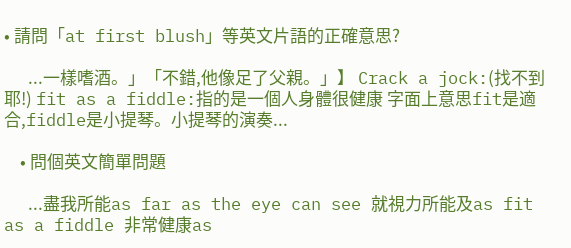• 請問「at first blush」等英文片語的正確意思?

      ...一樣嗜酒。」「不錯,他像足了父親。」】 Crack a jock:(找不到耶!) fit as a fiddle:指的是一個人身體很健康 字面上意思fit是適合,fiddle是小提琴。小提琴的演奏...

    • 問個英文簡單問題

      ...盡我所能as far as the eye can see 就視力所能及as fit as a fiddle 非常健康as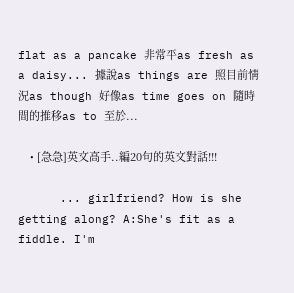flat as a pancake 非常平as fresh as a daisy... 據說as things are 照目前情況as though 好像as time goes on 隨時間的推移as to 至於...

    • [急急]英文高手..編20句的英文對話!!!

      ... girlfriend? How is she getting along? A:She's fit as a fiddle. I'm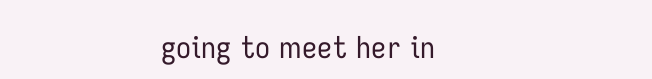going to meet her in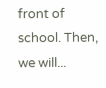front of school. Then, we will...